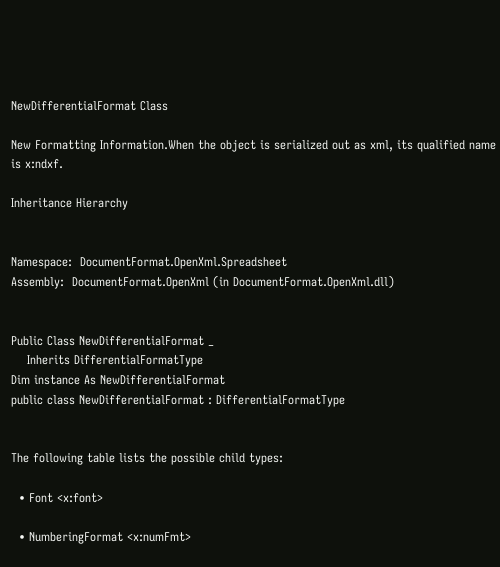NewDifferentialFormat Class

New Formatting Information.When the object is serialized out as xml, its qualified name is x:ndxf.

Inheritance Hierarchy


Namespace:  DocumentFormat.OpenXml.Spreadsheet
Assembly:  DocumentFormat.OpenXml (in DocumentFormat.OpenXml.dll)


Public Class NewDifferentialFormat _
    Inherits DifferentialFormatType
Dim instance As NewDifferentialFormat
public class NewDifferentialFormat : DifferentialFormatType


The following table lists the possible child types:

  • Font <x:font>

  • NumberingFormat <x:numFmt>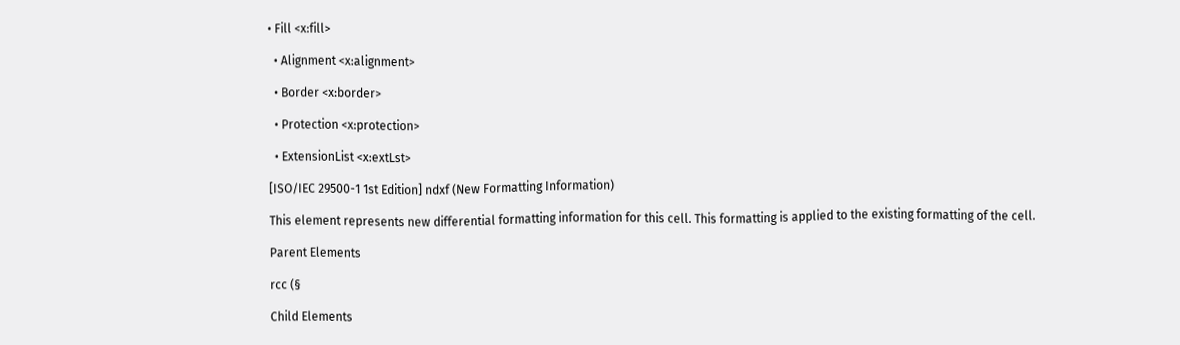• Fill <x:fill>

  • Alignment <x:alignment>

  • Border <x:border>

  • Protection <x:protection>

  • ExtensionList <x:extLst>

[ISO/IEC 29500-1 1st Edition] ndxf (New Formatting Information)

This element represents new differential formatting information for this cell. This formatting is applied to the existing formatting of the cell.

Parent Elements

rcc (§

Child Elements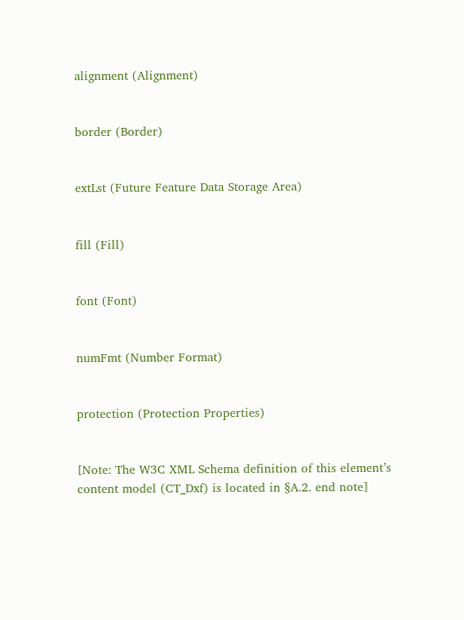alignment (Alignment)


border (Border)


extLst (Future Feature Data Storage Area)


fill (Fill)


font (Font)


numFmt (Number Format)


protection (Protection Properties)


[Note: The W3C XML Schema definition of this element’s content model (CT_Dxf) is located in §A.2. end note]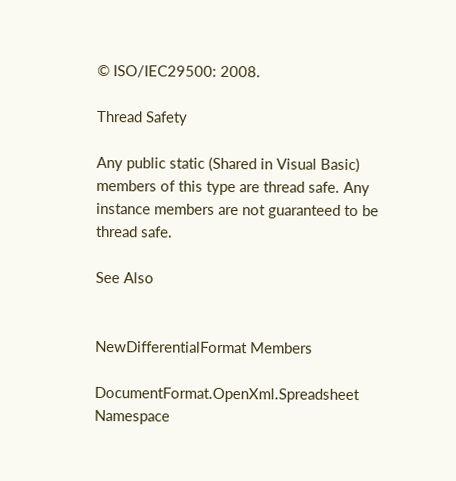© ISO/IEC29500: 2008.

Thread Safety

Any public static (Shared in Visual Basic) members of this type are thread safe. Any instance members are not guaranteed to be thread safe.

See Also


NewDifferentialFormat Members

DocumentFormat.OpenXml.Spreadsheet Namespace